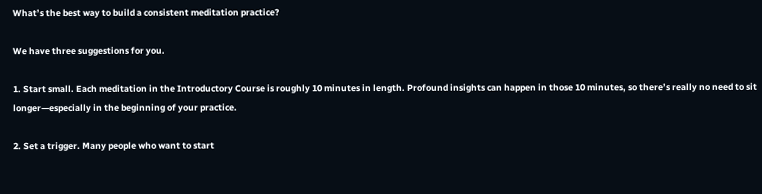What’s the best way to build a consistent meditation practice?

We have three suggestions for you.

1. Start small. Each meditation in the Introductory Course is roughly 10 minutes in length. Profound insights can happen in those 10 minutes, so there’s really no need to sit longer—especially in the beginning of your practice.

2. Set a trigger. Many people who want to start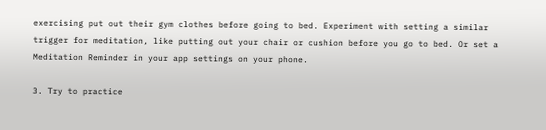exercising put out their gym clothes before going to bed. Experiment with setting a similar trigger for meditation, like putting out your chair or cushion before you go to bed. Or set a Meditation Reminder in your app settings on your phone.

3. Try to practice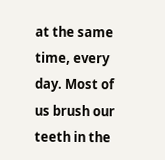at the same time, every day. Most of us brush our teeth in the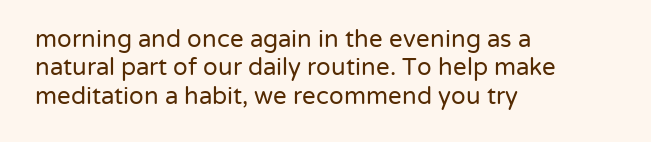morning and once again in the evening as a natural part of our daily routine. To help make meditation a habit, we recommend you try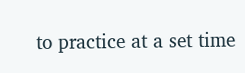to practice at a set time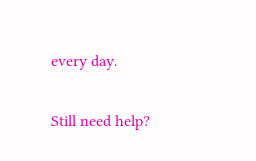every day.

Still need help?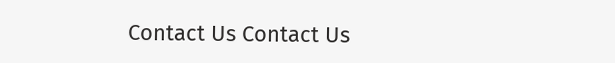Contact Us Contact Us